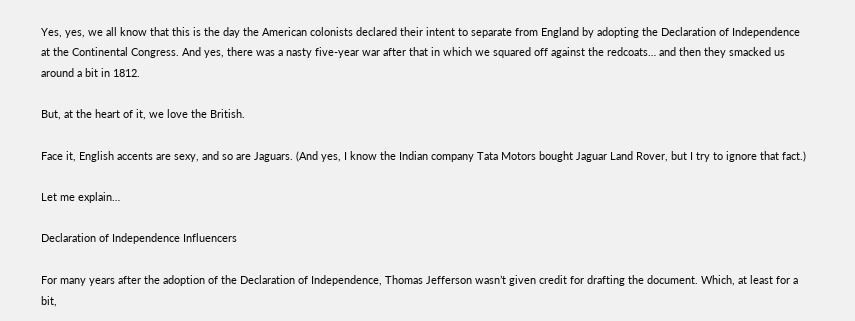Yes, yes, we all know that this is the day the American colonists declared their intent to separate from England by adopting the Declaration of Independence at the Continental Congress. And yes, there was a nasty five-year war after that in which we squared off against the redcoats… and then they smacked us around a bit in 1812.

But, at the heart of it, we love the British.

Face it, English accents are sexy, and so are Jaguars. (And yes, I know the Indian company Tata Motors bought Jaguar Land Rover, but I try to ignore that fact.)

Let me explain…

Declaration of Independence Influencers

For many years after the adoption of the Declaration of Independence, Thomas Jefferson wasn’t given credit for drafting the document. Which, at least for a bit,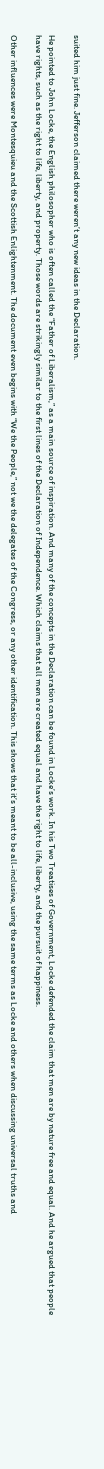suited him just fine. Jefferson claimed there weren’t any new ideas in the Declaration.

He pointed to John Locke, the English philosopher who is often called the “Father of Liberalism,” as a main source of inspiration. And many of the concepts in the Declaration can be found in Locke’s work. In his Two Treatises of Government, Locke defended the claim that men are by nature free and equal. And he argued that people have rights, such as the right to life, liberty, and property. Those words are strikingly similar to the first lines of the Declaration of Independence. Which claims that all men are created equal and have the right to life, liberty, and the pursuit of happiness.

Other influences were Montesquieu and the Scottish Enlightenment. The document even begins with “We the People,” not we the delegates of the Congress, or any other identification. This shows that it’s meant to be all-inclusive, using the same terms as Locke and others when discussing universal truths and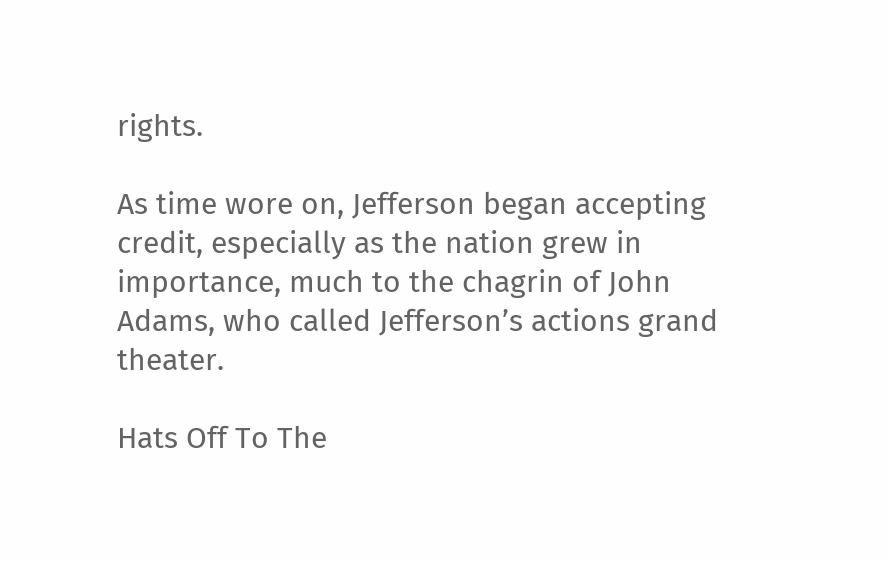rights.

As time wore on, Jefferson began accepting credit, especially as the nation grew in importance, much to the chagrin of John Adams, who called Jefferson’s actions grand theater.

Hats Off To The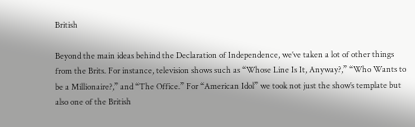British

Beyond the main ideas behind the Declaration of Independence, we’ve taken a lot of other things from the Brits. For instance, television shows such as “Whose Line Is It, Anyway?,” “Who Wants to be a Millionaire?,” and “The Office.” For “American Idol” we took not just the show’s template but also one of the British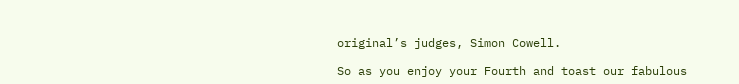original’s judges, Simon Cowell.

So as you enjoy your Fourth and toast our fabulous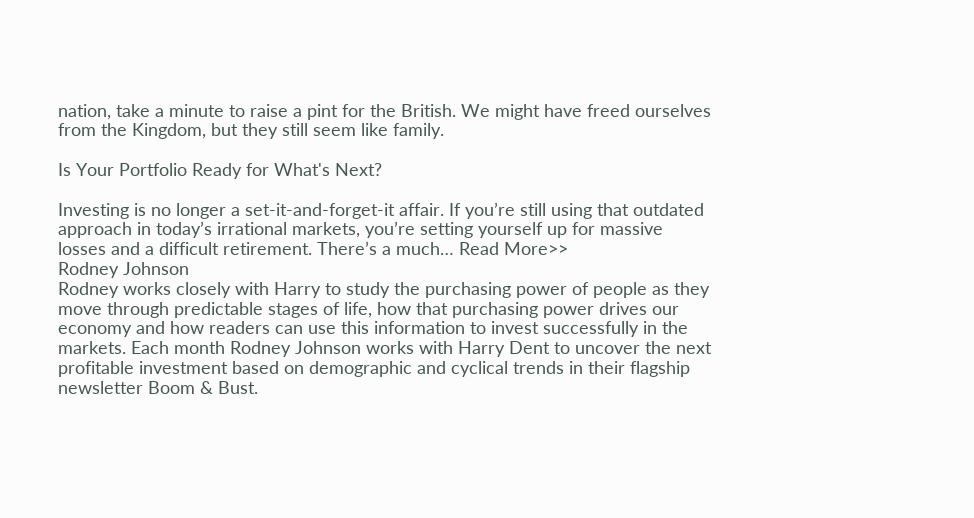nation, take a minute to raise a pint for the British. We might have freed ourselves from the Kingdom, but they still seem like family.

Is Your Portfolio Ready for What's Next?

Investing is no longer a set-it-and-forget-it affair. If you’re still using that outdated approach in today’s irrational markets, you’re setting yourself up for massive losses and a difficult retirement. There’s a much… Read More>>
Rodney Johnson
Rodney works closely with Harry to study the purchasing power of people as they move through predictable stages of life, how that purchasing power drives our economy and how readers can use this information to invest successfully in the markets. Each month Rodney Johnson works with Harry Dent to uncover the next profitable investment based on demographic and cyclical trends in their flagship newsletter Boom & Bust.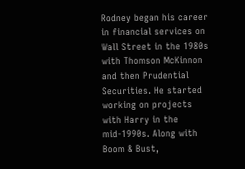Rodney began his career in financial services on Wall Street in the 1980s with Thomson McKinnon and then Prudential Securities. He started working on projects with Harry in the mid-1990s. Along with Boom & Bust,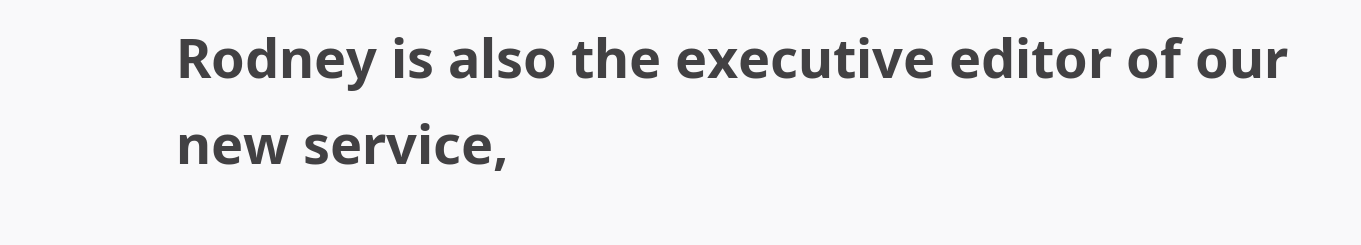Rodney is also the executive editor of our new service,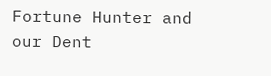Fortune Hunter and our Dent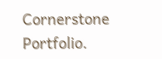Cornerstone Portfolio.